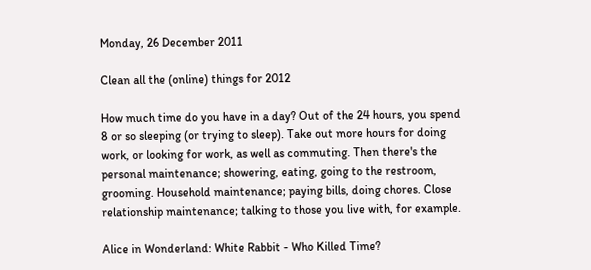Monday, 26 December 2011

Clean all the (online) things for 2012

How much time do you have in a day? Out of the 24 hours, you spend 8 or so sleeping (or trying to sleep). Take out more hours for doing work, or looking for work, as well as commuting. Then there's the personal maintenance; showering, eating, going to the restroom, grooming. Household maintenance; paying bills, doing chores. Close relationship maintenance; talking to those you live with, for example.

Alice in Wonderland: White Rabbit - Who Killed Time?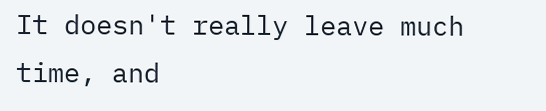It doesn't really leave much time, and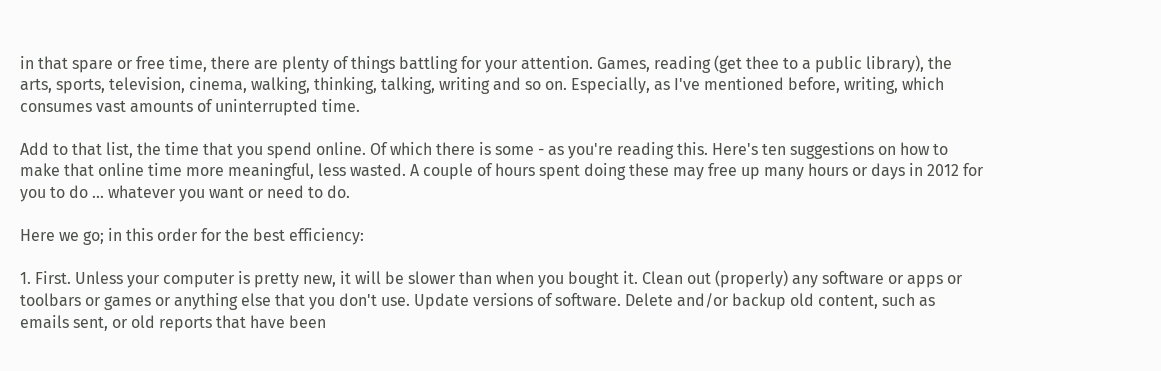in that spare or free time, there are plenty of things battling for your attention. Games, reading (get thee to a public library), the arts, sports, television, cinema, walking, thinking, talking, writing and so on. Especially, as I've mentioned before, writing, which consumes vast amounts of uninterrupted time.

Add to that list, the time that you spend online. Of which there is some - as you're reading this. Here's ten suggestions on how to make that online time more meaningful, less wasted. A couple of hours spent doing these may free up many hours or days in 2012 for you to do ... whatever you want or need to do.

Here we go; in this order for the best efficiency:

1. First. Unless your computer is pretty new, it will be slower than when you bought it. Clean out (properly) any software or apps or toolbars or games or anything else that you don't use. Update versions of software. Delete and/or backup old content, such as emails sent, or old reports that have been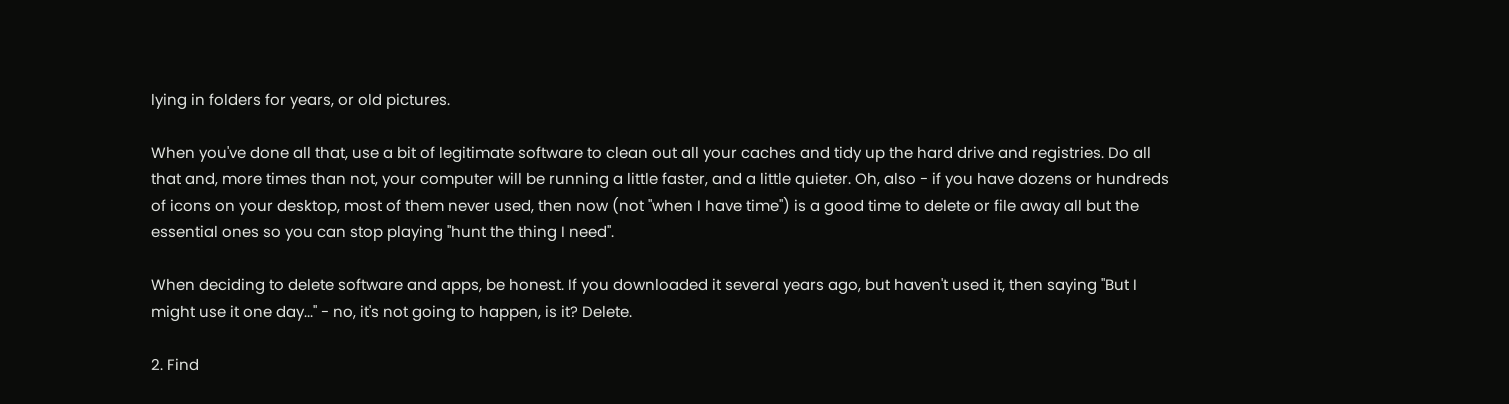lying in folders for years, or old pictures.

When you've done all that, use a bit of legitimate software to clean out all your caches and tidy up the hard drive and registries. Do all that and, more times than not, your computer will be running a little faster, and a little quieter. Oh, also - if you have dozens or hundreds of icons on your desktop, most of them never used, then now (not "when I have time") is a good time to delete or file away all but the essential ones so you can stop playing "hunt the thing I need".

When deciding to delete software and apps, be honest. If you downloaded it several years ago, but haven't used it, then saying "But I might use it one day..." - no, it's not going to happen, is it? Delete.

2. Find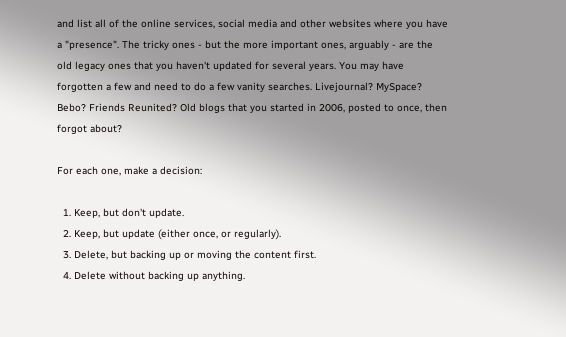and list all of the online services, social media and other websites where you have a "presence". The tricky ones - but the more important ones, arguably - are the old legacy ones that you haven't updated for several years. You may have forgotten a few and need to do a few vanity searches. Livejournal? MySpace? Bebo? Friends Reunited? Old blogs that you started in 2006, posted to once, then forgot about?

For each one, make a decision:

  1. Keep, but don't update.
  2. Keep, but update (either once, or regularly).
  3. Delete, but backing up or moving the content first.
  4. Delete without backing up anything.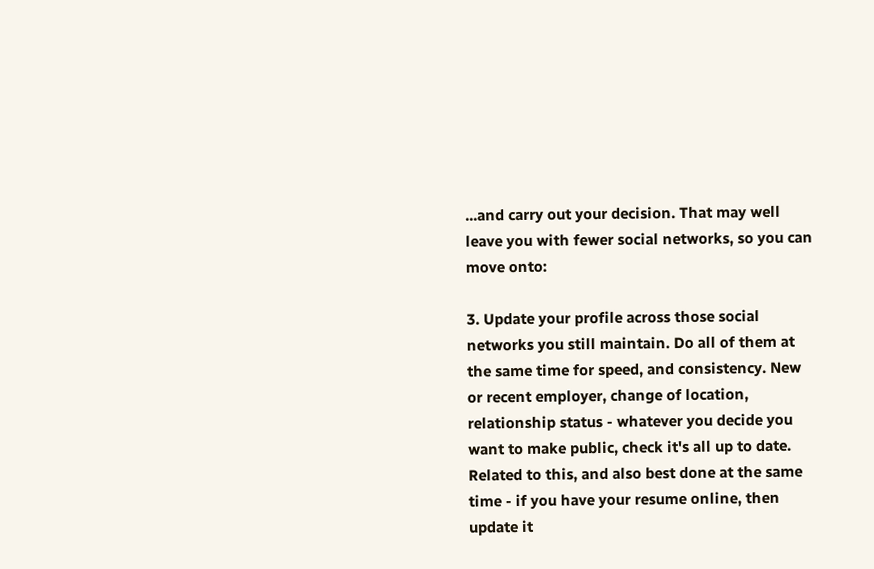...and carry out your decision. That may well leave you with fewer social networks, so you can move onto:

3. Update your profile across those social networks you still maintain. Do all of them at the same time for speed, and consistency. New or recent employer, change of location, relationship status - whatever you decide you want to make public, check it's all up to date. Related to this, and also best done at the same time - if you have your resume online, then update it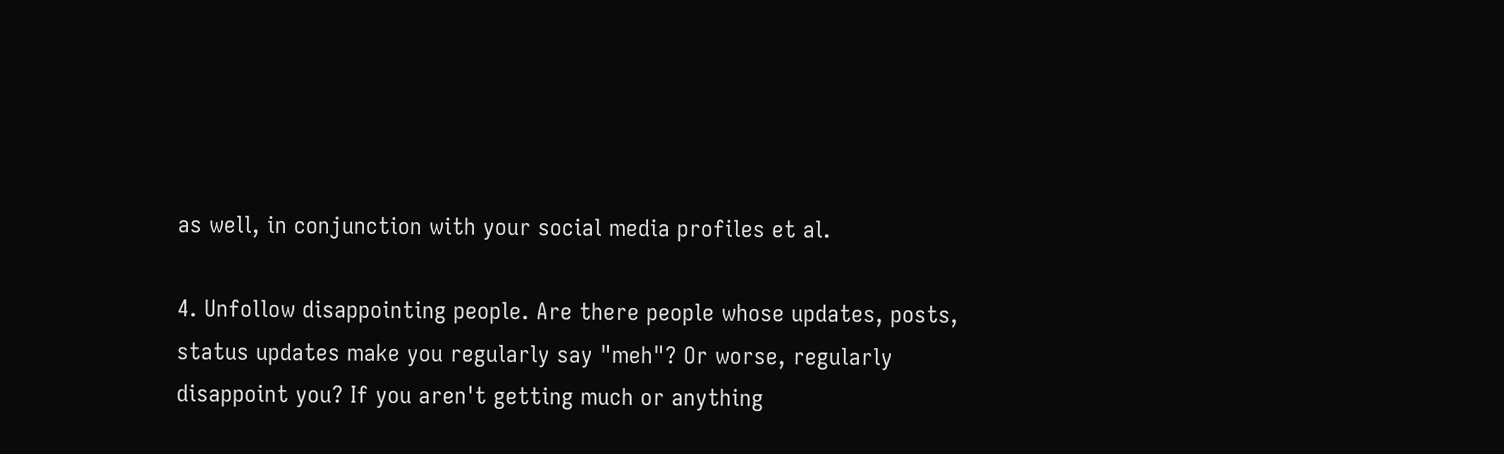as well, in conjunction with your social media profiles et al.

4. Unfollow disappointing people. Are there people whose updates, posts, status updates make you regularly say "meh"? Or worse, regularly disappoint you? If you aren't getting much or anything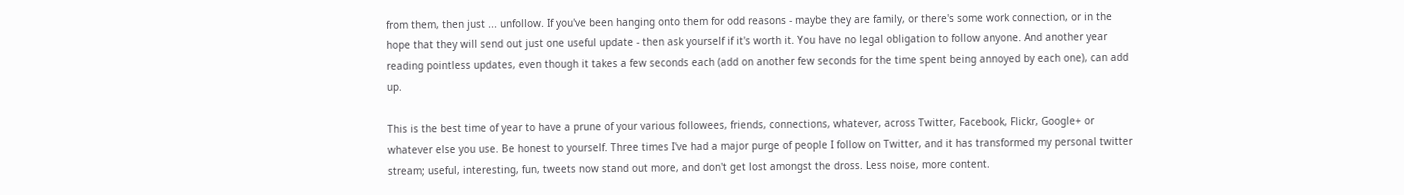from them, then just ... unfollow. If you've been hanging onto them for odd reasons - maybe they are family, or there's some work connection, or in the hope that they will send out just one useful update - then ask yourself if it's worth it. You have no legal obligation to follow anyone. And another year reading pointless updates, even though it takes a few seconds each (add on another few seconds for the time spent being annoyed by each one), can add up.

This is the best time of year to have a prune of your various followees, friends, connections, whatever, across Twitter, Facebook, Flickr, Google+ or whatever else you use. Be honest to yourself. Three times I've had a major purge of people I follow on Twitter, and it has transformed my personal twitter stream; useful, interesting, fun, tweets now stand out more, and don't get lost amongst the dross. Less noise, more content.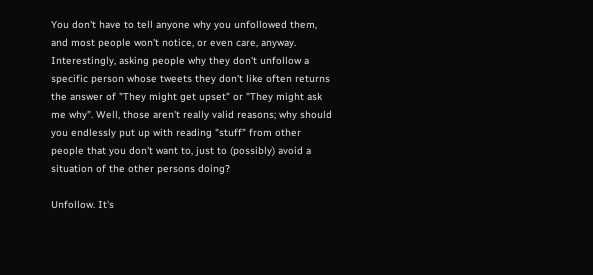You don't have to tell anyone why you unfollowed them, and most people won't notice, or even care, anyway. Interestingly, asking people why they don't unfollow a specific person whose tweets they don't like often returns the answer of "They might get upset" or "They might ask me why". Well, those aren't really valid reasons; why should you endlessly put up with reading "stuff" from other people that you don't want to, just to (possibly) avoid a situation of the other persons doing?

Unfollow. It's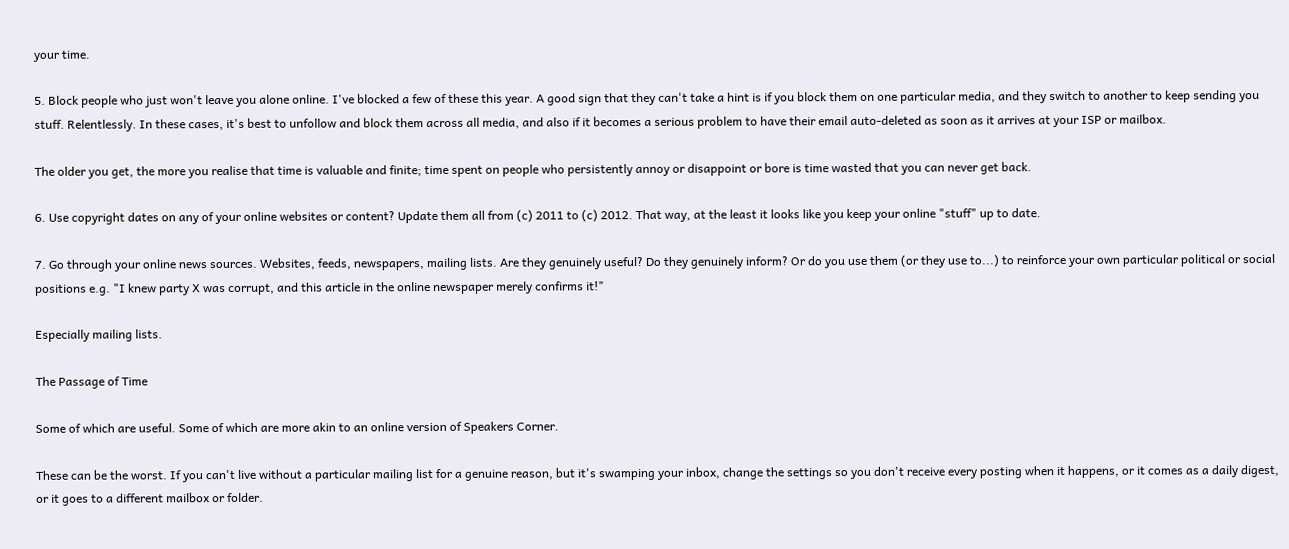your time.

5. Block people who just won't leave you alone online. I've blocked a few of these this year. A good sign that they can't take a hint is if you block them on one particular media, and they switch to another to keep sending you stuff. Relentlessly. In these cases, it's best to unfollow and block them across all media, and also if it becomes a serious problem to have their email auto-deleted as soon as it arrives at your ISP or mailbox.

The older you get, the more you realise that time is valuable and finite; time spent on people who persistently annoy or disappoint or bore is time wasted that you can never get back.

6. Use copyright dates on any of your online websites or content? Update them all from (c) 2011 to (c) 2012. That way, at the least it looks like you keep your online "stuff" up to date.

7. Go through your online news sources. Websites, feeds, newspapers, mailing lists. Are they genuinely useful? Do they genuinely inform? Or do you use them (or they use to...) to reinforce your own particular political or social positions e.g. "I knew party X was corrupt, and this article in the online newspaper merely confirms it!"

Especially mailing lists.

The Passage of Time

Some of which are useful. Some of which are more akin to an online version of Speakers Corner.

These can be the worst. If you can't live without a particular mailing list for a genuine reason, but it's swamping your inbox, change the settings so you don't receive every posting when it happens, or it comes as a daily digest, or it goes to a different mailbox or folder.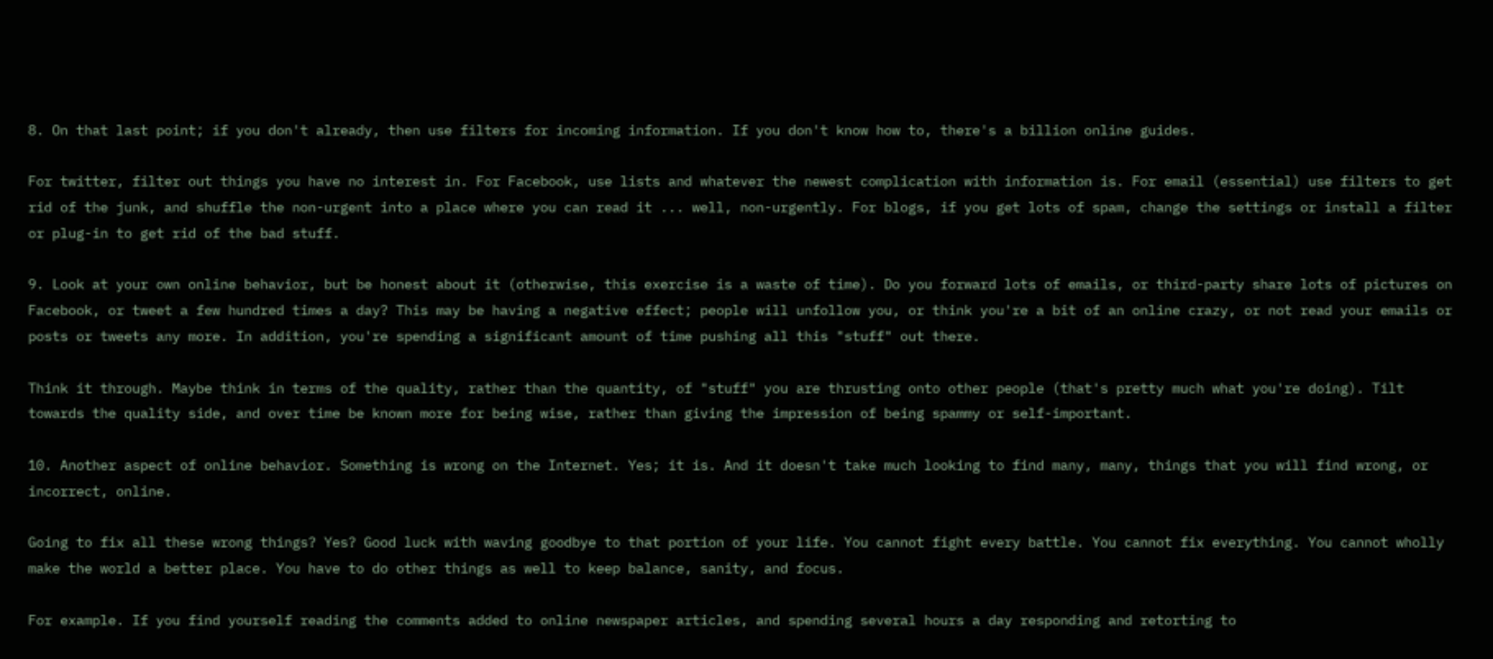8. On that last point; if you don't already, then use filters for incoming information. If you don't know how to, there's a billion online guides.

For twitter, filter out things you have no interest in. For Facebook, use lists and whatever the newest complication with information is. For email (essential) use filters to get rid of the junk, and shuffle the non-urgent into a place where you can read it ... well, non-urgently. For blogs, if you get lots of spam, change the settings or install a filter or plug-in to get rid of the bad stuff.

9. Look at your own online behavior, but be honest about it (otherwise, this exercise is a waste of time). Do you forward lots of emails, or third-party share lots of pictures on Facebook, or tweet a few hundred times a day? This may be having a negative effect; people will unfollow you, or think you're a bit of an online crazy, or not read your emails or posts or tweets any more. In addition, you're spending a significant amount of time pushing all this "stuff" out there.

Think it through. Maybe think in terms of the quality, rather than the quantity, of "stuff" you are thrusting onto other people (that's pretty much what you're doing). Tilt towards the quality side, and over time be known more for being wise, rather than giving the impression of being spammy or self-important.

10. Another aspect of online behavior. Something is wrong on the Internet. Yes; it is. And it doesn't take much looking to find many, many, things that you will find wrong, or incorrect, online.

Going to fix all these wrong things? Yes? Good luck with waving goodbye to that portion of your life. You cannot fight every battle. You cannot fix everything. You cannot wholly make the world a better place. You have to do other things as well to keep balance, sanity, and focus.

For example. If you find yourself reading the comments added to online newspaper articles, and spending several hours a day responding and retorting to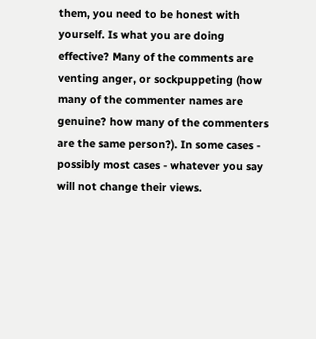them, you need to be honest with yourself. Is what you are doing effective? Many of the comments are venting anger, or sockpuppeting (how many of the commenter names are genuine? how many of the commenters are the same person?). In some cases - possibly most cases - whatever you say will not change their views.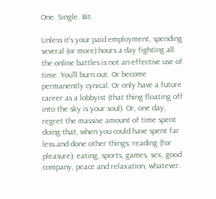One. Single. Bit.

Unless it's your paid employment, spending several (or more) hours a day fighting all the online battles is not an effective use of time. You'll burn out. Or become permanently cynical. Or only have a future career as a lobbyist (that thing floating off into the sky is your soul). Or, one day, regret the massive amount of time spent doing that, when you could have spent far less and done other things; reading (for pleasure), eating, sports, games, sex, good company, peace and relaxation, whatever.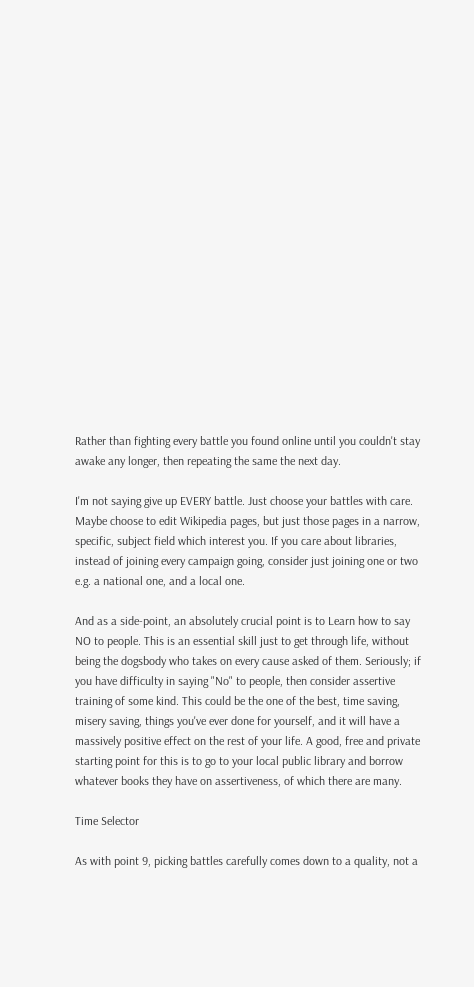Rather than fighting every battle you found online until you couldn't stay awake any longer, then repeating the same the next day.

I'm not saying give up EVERY battle. Just choose your battles with care. Maybe choose to edit Wikipedia pages, but just those pages in a narrow, specific, subject field which interest you. If you care about libraries, instead of joining every campaign going, consider just joining one or two e.g. a national one, and a local one.

And as a side-point, an absolutely crucial point is to Learn how to say NO to people. This is an essential skill just to get through life, without being the dogsbody who takes on every cause asked of them. Seriously; if you have difficulty in saying "No" to people, then consider assertive training of some kind. This could be the one of the best, time saving, misery saving, things you've ever done for yourself, and it will have a massively positive effect on the rest of your life. A good, free and private starting point for this is to go to your local public library and borrow whatever books they have on assertiveness, of which there are many.

Time Selector

As with point 9, picking battles carefully comes down to a quality, not a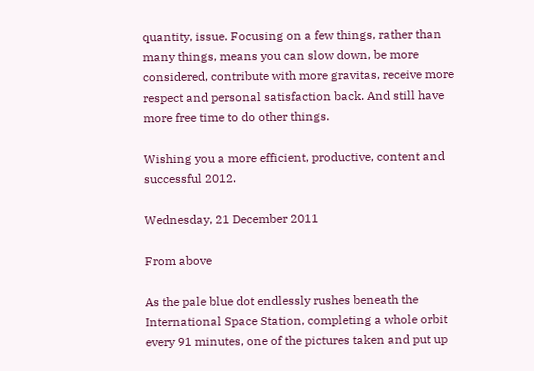quantity, issue. Focusing on a few things, rather than many things, means you can slow down, be more considered, contribute with more gravitas, receive more respect and personal satisfaction back. And still have more free time to do other things.

Wishing you a more efficient, productive, content and successful 2012.

Wednesday, 21 December 2011

From above

As the pale blue dot endlessly rushes beneath the International Space Station, completing a whole orbit every 91 minutes, one of the pictures taken and put up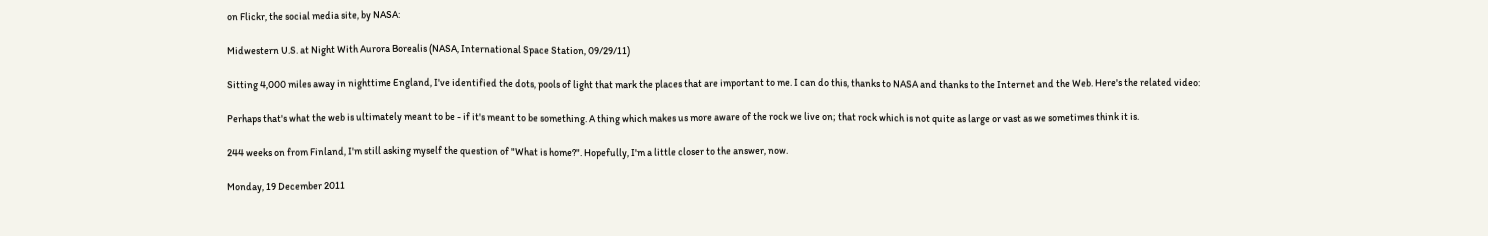on Flickr, the social media site, by NASA:

Midwestern U.S. at Night With Aurora Borealis (NASA, International Space Station, 09/29/11)

Sitting 4,000 miles away in nighttime England, I've identified the dots, pools of light that mark the places that are important to me. I can do this, thanks to NASA and thanks to the Internet and the Web. Here's the related video:

Perhaps that's what the web is ultimately meant to be - if it's meant to be something. A thing which makes us more aware of the rock we live on; that rock which is not quite as large or vast as we sometimes think it is.

244 weeks on from Finland, I'm still asking myself the question of "What is home?". Hopefully, I'm a little closer to the answer, now.

Monday, 19 December 2011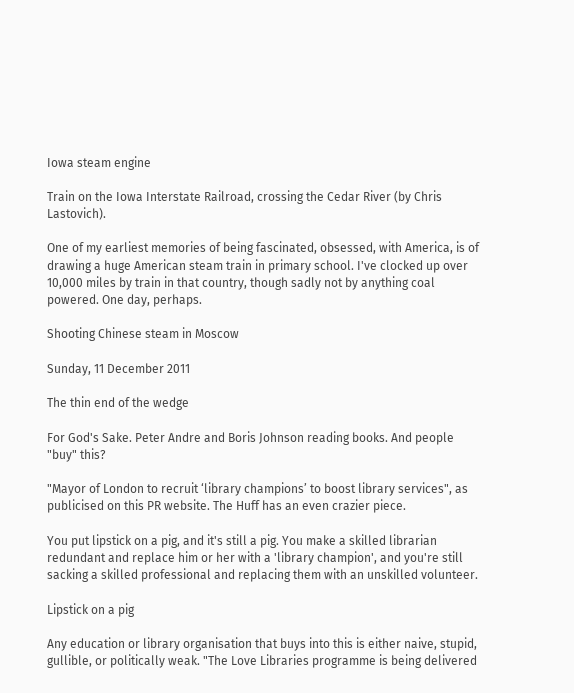Iowa steam engine

Train on the Iowa Interstate Railroad, crossing the Cedar River (by Chris Lastovich).

One of my earliest memories of being fascinated, obsessed, with America, is of drawing a huge American steam train in primary school. I've clocked up over 10,000 miles by train in that country, though sadly not by anything coal powered. One day, perhaps.

Shooting Chinese steam in Moscow

Sunday, 11 December 2011

The thin end of the wedge

For God's Sake. Peter Andre and Boris Johnson reading books. And people "buy" this?

"Mayor of London to recruit ‘library champions’ to boost library services", as publicised on this PR website. The Huff has an even crazier piece.

You put lipstick on a pig, and it's still a pig. You make a skilled librarian redundant and replace him or her with a 'library champion', and you're still sacking a skilled professional and replacing them with an unskilled volunteer.

Lipstick on a pig

Any education or library organisation that buys into this is either naive, stupid, gullible, or politically weak. "The Love Libraries programme is being delivered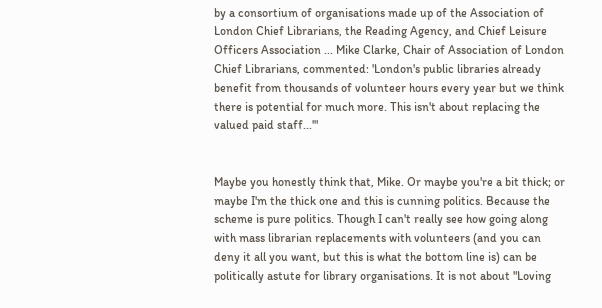by a consortium of organisations made up of the Association of London Chief Librarians, the Reading Agency, and Chief Leisure Officers Association ... Mike Clarke, Chair of Association of London Chief Librarians, commented: 'London's public libraries already benefit from thousands of volunteer hours every year but we think there is potential for much more. This isn't about replacing the valued paid staff...'"


Maybe you honestly think that, Mike. Or maybe you're a bit thick; or maybe I'm the thick one and this is cunning politics. Because the scheme is pure politics. Though I can't really see how going along with mass librarian replacements with volunteers (and you can deny it all you want, but this is what the bottom line is) can be politically astute for library organisations. It is not about "Loving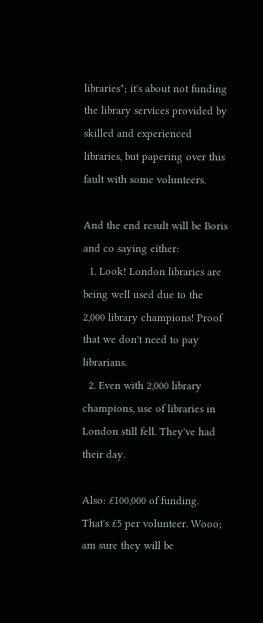libraries"; it's about not funding the library services provided by skilled and experienced libraries, but papering over this fault with some volunteers.

And the end result will be Boris and co saying either:
  1. Look! London libraries are being well used due to the 2,000 library champions! Proof that we don't need to pay librarians.
  2. Even with 2,000 library champions, use of libraries in London still fell. They've had their day.

Also: £100,000 of funding. That's £5 per volunteer. Wooo; am sure they will be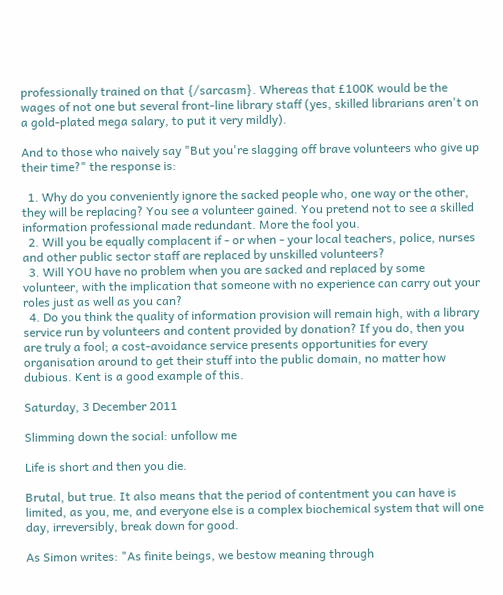professionally trained on that {/sarcasm}. Whereas that £100K would be the wages of not one but several front-line library staff (yes, skilled librarians aren't on a gold-plated mega salary, to put it very mildly).

And to those who naively say "But you're slagging off brave volunteers who give up their time?" the response is:

  1. Why do you conveniently ignore the sacked people who, one way or the other, they will be replacing? You see a volunteer gained. You pretend not to see a skilled information professional made redundant. More the fool you.
  2. Will you be equally complacent if - or when - your local teachers, police, nurses and other public sector staff are replaced by unskilled volunteers?
  3. Will YOU have no problem when you are sacked and replaced by some volunteer, with the implication that someone with no experience can carry out your roles just as well as you can?
  4. Do you think the quality of information provision will remain high, with a library service run by volunteers and content provided by donation? If you do, then you are truly a fool; a cost-avoidance service presents opportunities for every organisation around to get their stuff into the public domain, no matter how dubious. Kent is a good example of this.

Saturday, 3 December 2011

Slimming down the social: unfollow me

Life is short and then you die.

Brutal, but true. It also means that the period of contentment you can have is limited, as you, me, and everyone else is a complex biochemical system that will one day, irreversibly, break down for good.

As Simon writes: "As finite beings, we bestow meaning through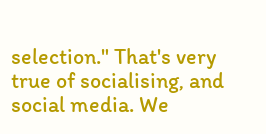selection." That's very true of socialising, and social media. We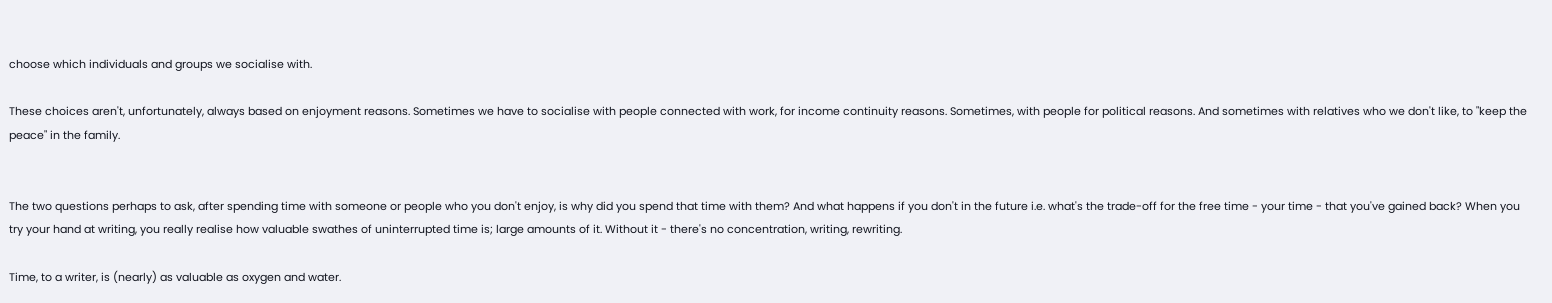choose which individuals and groups we socialise with.

These choices aren't, unfortunately, always based on enjoyment reasons. Sometimes we have to socialise with people connected with work, for income continuity reasons. Sometimes, with people for political reasons. And sometimes with relatives who we don't like, to "keep the peace" in the family.


The two questions perhaps to ask, after spending time with someone or people who you don't enjoy, is why did you spend that time with them? And what happens if you don't in the future i.e. what's the trade-off for the free time - your time - that you've gained back? When you try your hand at writing, you really realise how valuable swathes of uninterrupted time is; large amounts of it. Without it - there's no concentration, writing, rewriting.

Time, to a writer, is (nearly) as valuable as oxygen and water.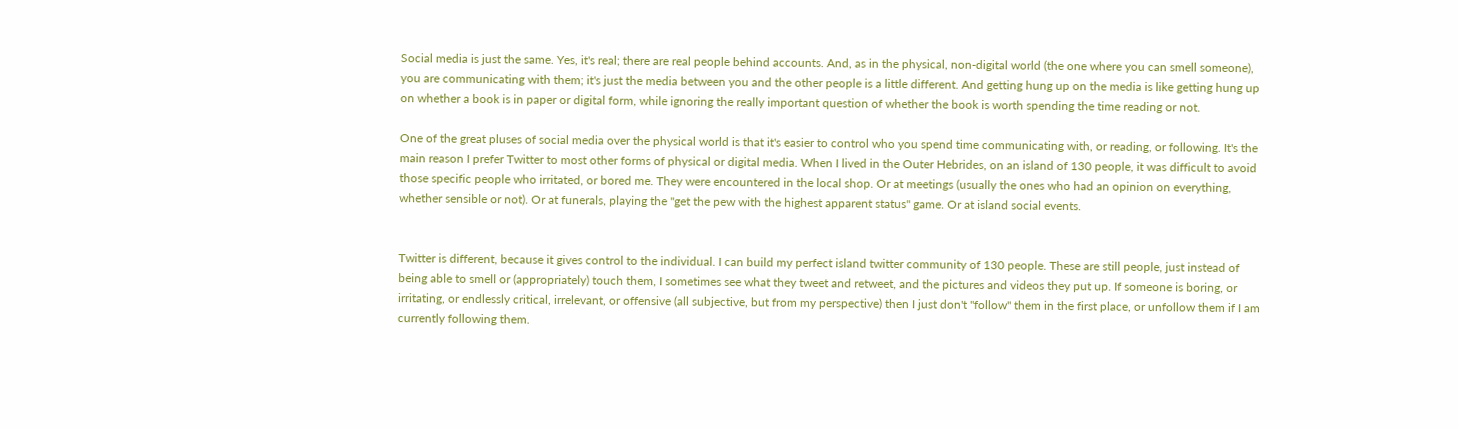Social media is just the same. Yes, it's real; there are real people behind accounts. And, as in the physical, non-digital world (the one where you can smell someone), you are communicating with them; it's just the media between you and the other people is a little different. And getting hung up on the media is like getting hung up on whether a book is in paper or digital form, while ignoring the really important question of whether the book is worth spending the time reading or not.

One of the great pluses of social media over the physical world is that it's easier to control who you spend time communicating with, or reading, or following. It's the main reason I prefer Twitter to most other forms of physical or digital media. When I lived in the Outer Hebrides, on an island of 130 people, it was difficult to avoid those specific people who irritated, or bored me. They were encountered in the local shop. Or at meetings (usually the ones who had an opinion on everything, whether sensible or not). Or at funerals, playing the "get the pew with the highest apparent status" game. Or at island social events.


Twitter is different, because it gives control to the individual. I can build my perfect island twitter community of 130 people. These are still people, just instead of being able to smell or (appropriately) touch them, I sometimes see what they tweet and retweet, and the pictures and videos they put up. If someone is boring, or irritating, or endlessly critical, irrelevant, or offensive (all subjective, but from my perspective) then I just don't "follow" them in the first place, or unfollow them if I am currently following them.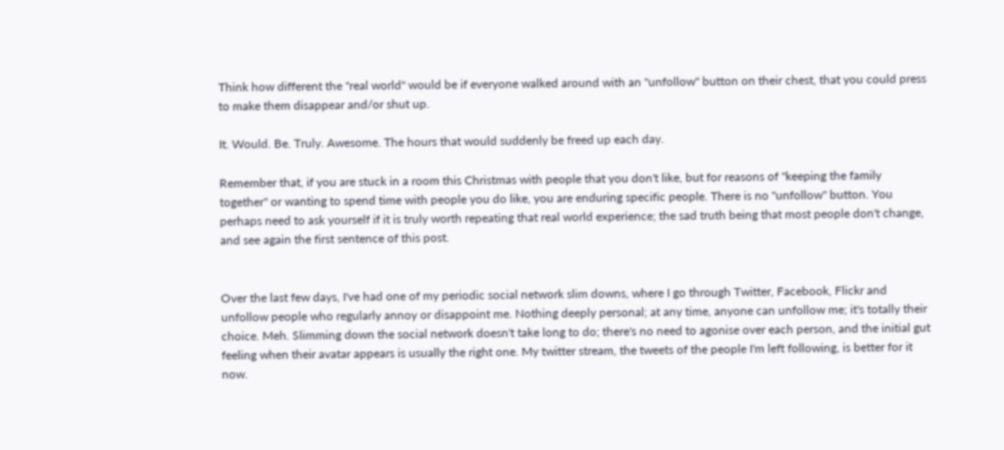Think how different the "real world" would be if everyone walked around with an "unfollow" button on their chest, that you could press to make them disappear and/or shut up.

It. Would. Be. Truly. Awesome. The hours that would suddenly be freed up each day.

Remember that, if you are stuck in a room this Christmas with people that you don't like, but for reasons of "keeping the family together" or wanting to spend time with people you do like, you are enduring specific people. There is no "unfollow" button. You perhaps need to ask yourself if it is truly worth repeating that real world experience; the sad truth being that most people don't change, and see again the first sentence of this post.


Over the last few days, I've had one of my periodic social network slim downs, where I go through Twitter, Facebook, Flickr and unfollow people who regularly annoy or disappoint me. Nothing deeply personal; at any time, anyone can unfollow me; it's totally their choice. Meh. Slimming down the social network doesn't take long to do; there's no need to agonise over each person, and the initial gut feeling when their avatar appears is usually the right one. My twitter stream, the tweets of the people I'm left following, is better for it now.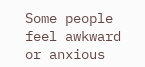Some people feel awkward or anxious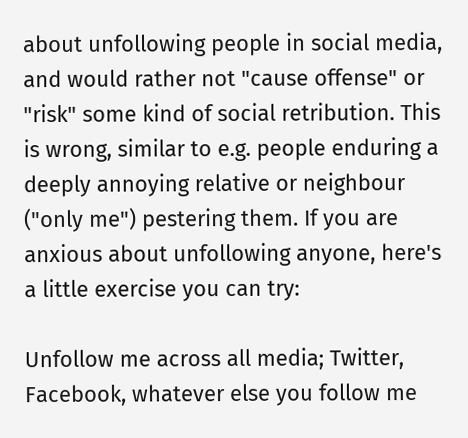about unfollowing people in social media, and would rather not "cause offense" or "risk" some kind of social retribution. This is wrong, similar to e.g. people enduring a deeply annoying relative or neighbour ("only me") pestering them. If you are anxious about unfollowing anyone, here's a little exercise you can try:

Unfollow me across all media; Twitter, Facebook, whatever else you follow me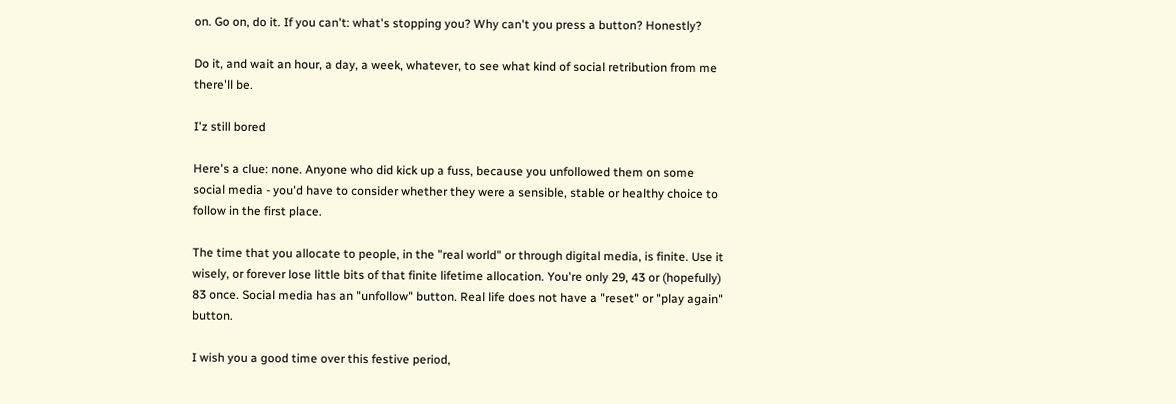on. Go on, do it. If you can't: what's stopping you? Why can't you press a button? Honestly?

Do it, and wait an hour, a day, a week, whatever, to see what kind of social retribution from me there'll be.

I'z still bored

Here's a clue: none. Anyone who did kick up a fuss, because you unfollowed them on some social media - you'd have to consider whether they were a sensible, stable or healthy choice to follow in the first place.

The time that you allocate to people, in the "real world" or through digital media, is finite. Use it wisely, or forever lose little bits of that finite lifetime allocation. You're only 29, 43 or (hopefully) 83 once. Social media has an "unfollow" button. Real life does not have a "reset" or "play again" button.

I wish you a good time over this festive period,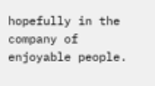hopefully in the company of enjoyable people.